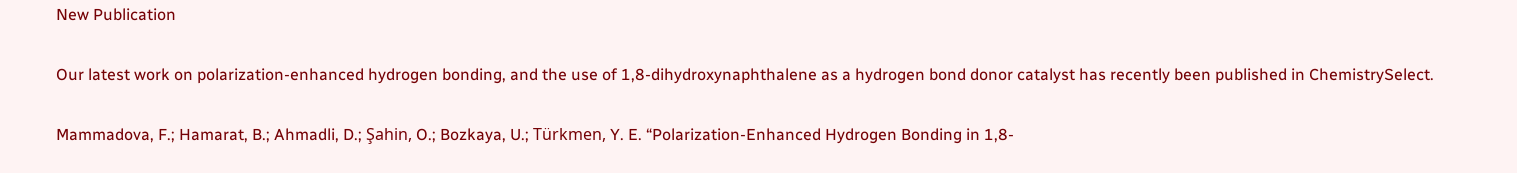New Publication

Our latest work on polarization-enhanced hydrogen bonding, and the use of 1,8-dihydroxynaphthalene as a hydrogen bond donor catalyst has recently been published in ChemistrySelect.

Mammadova, F.; Hamarat, B.; Ahmadli, D.; Şahin, O.; Bozkaya, U.; Türkmen, Y. E. “Polarization‐Enhanced Hydrogen Bonding in 1,8‐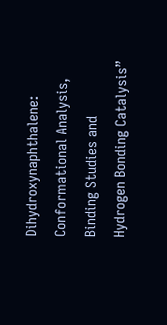Dihydroxynaphthalene: Conformational Analysis, Binding Studies and Hydrogen Bonding Catalysis”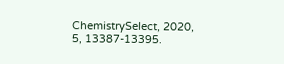ChemistrySelect, 2020, 5, 13387-13395.